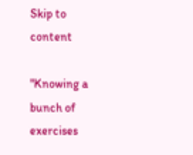Skip to content

"Knowing a bunch of exercises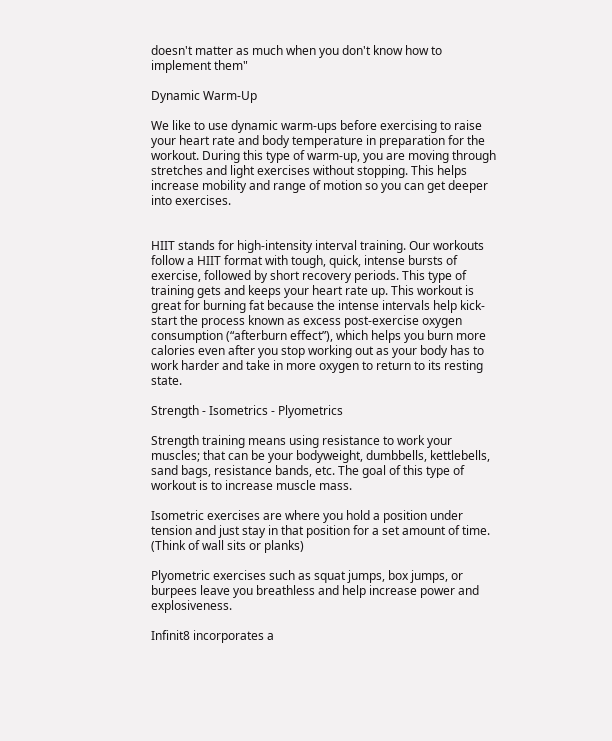doesn't matter as much when you don't know how to implement them"

Dynamic Warm-Up

We like to use dynamic warm-ups before exercising to raise your heart rate and body temperature in preparation for the workout. During this type of warm-up, you are moving through stretches and light exercises without stopping. This helps increase mobility and range of motion so you can get deeper into exercises.


HIIT stands for high-intensity interval training. Our workouts follow a HIIT format with tough, quick, intense bursts of exercise, followed by short recovery periods. This type of training gets and keeps your heart rate up. This workout is great for burning fat because the intense intervals help kick-start the process known as excess post-exercise oxygen consumption (“afterburn effect”), which helps you burn more calories even after you stop working out as your body has to work harder and take in more oxygen to return to its resting state.

Strength - Isometrics - Plyometrics

Strength training means using resistance to work your muscles; that can be your bodyweight, dumbbells, kettlebells, sand bags, resistance bands, etc. The goal of this type of workout is to increase muscle mass.

Isometric exercises are where you hold a position under tension and just stay in that position for a set amount of time. (Think of wall sits or planks)

Plyometric exercises such as squat jumps, box jumps, or burpees leave you breathless and help increase power and explosiveness.

Infinit8 incorporates a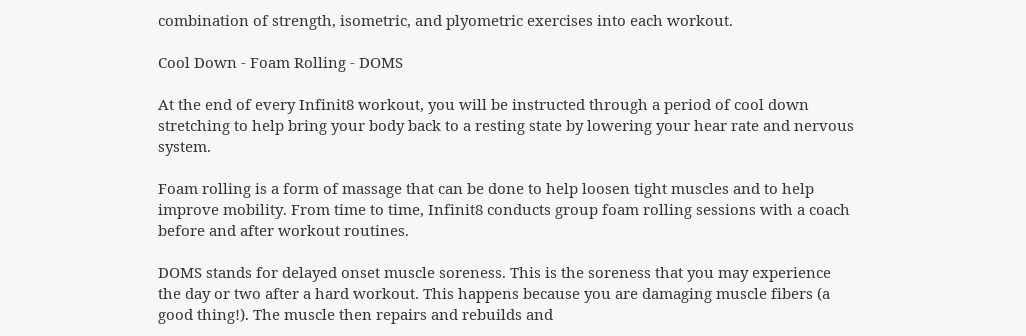combination of strength, isometric, and plyometric exercises into each workout.

Cool Down - Foam Rolling - DOMS

At the end of every Infinit8 workout, you will be instructed through a period of cool down stretching to help bring your body back to a resting state by lowering your hear rate and nervous system.

Foam rolling is a form of massage that can be done to help loosen tight muscles and to help improve mobility. From time to time, Infinit8 conducts group foam rolling sessions with a coach before and after workout routines.

DOMS stands for delayed onset muscle soreness. This is the soreness that you may experience the day or two after a hard workout. This happens because you are damaging muscle fibers (a good thing!). The muscle then repairs and rebuilds and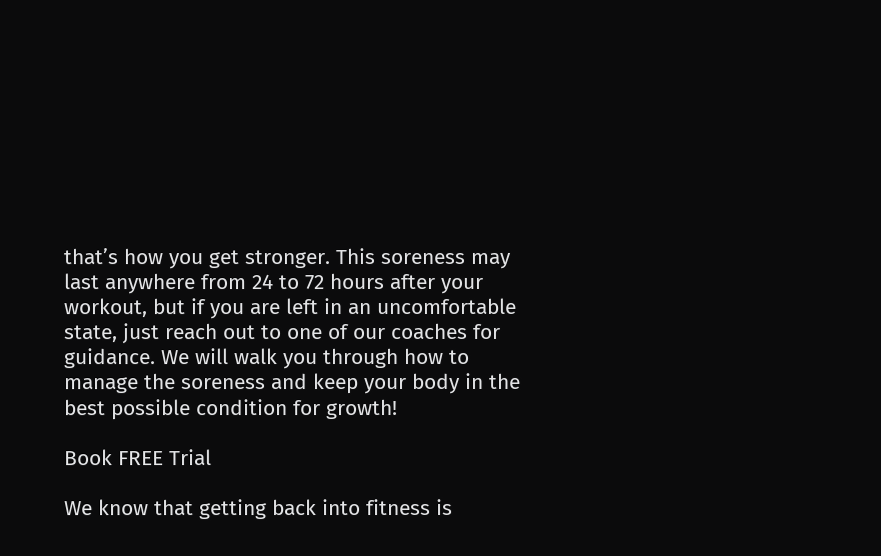that’s how you get stronger. This soreness may last anywhere from 24 to 72 hours after your workout, but if you are left in an uncomfortable state, just reach out to one of our coaches for guidance. We will walk you through how to manage the soreness and keep your body in the best possible condition for growth!

Book FREE Trial

We know that getting back into fitness is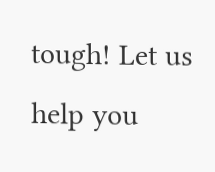tough! Let us help you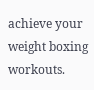achieve your weight boxing workouts.